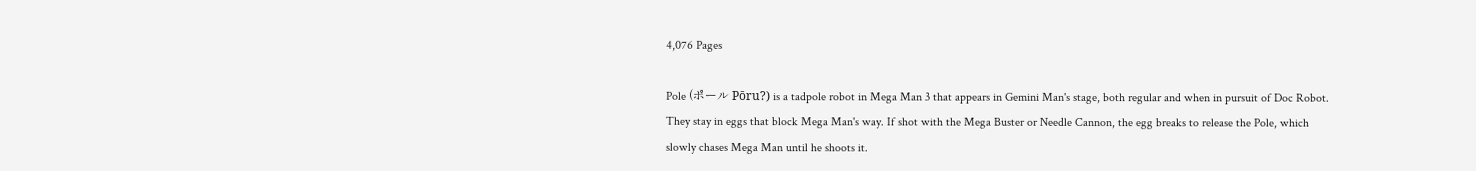4,076 Pages

Pole (ポール Pōru?) is a tadpole robot in Mega Man 3 that appears in Gemini Man's stage, both regular and when in pursuit of Doc Robot. They stay in eggs that block Mega Man's way. If shot with the Mega Buster or Needle Cannon, the egg breaks to release the Pole, which slowly chases Mega Man until he shoots it.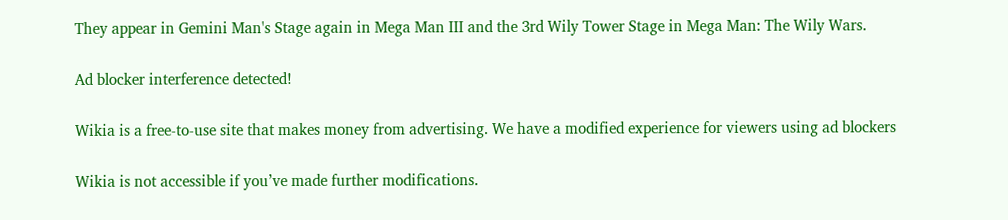They appear in Gemini Man's Stage again in Mega Man III and the 3rd Wily Tower Stage in Mega Man: The Wily Wars.

Ad blocker interference detected!

Wikia is a free-to-use site that makes money from advertising. We have a modified experience for viewers using ad blockers

Wikia is not accessible if you’ve made further modifications.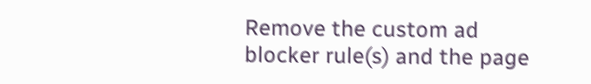Remove the custom ad blocker rule(s) and the page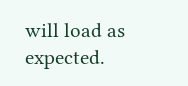will load as expected.